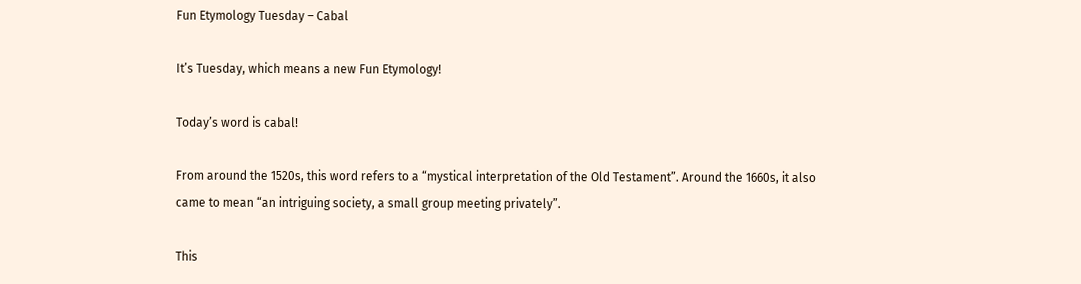Fun Etymology Tuesday – Cabal

It’s Tuesday, which means a new Fun Etymology!

Today’s word is cabal!

From around the 1520s, this word refers to a “mystical interpretation of the Old Testament”. Around the 1660s, it also came to mean “an intriguing society, a small group meeting privately”.

This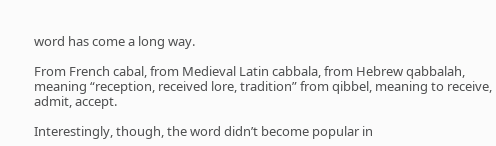word has come a long way.

From French cabal, from Medieval Latin cabbala, from Hebrew qabbalah, meaning “reception, received lore, tradition” from qibbel, meaning to receive, admit, accept.

Interestingly, though, the word didn’t become popular in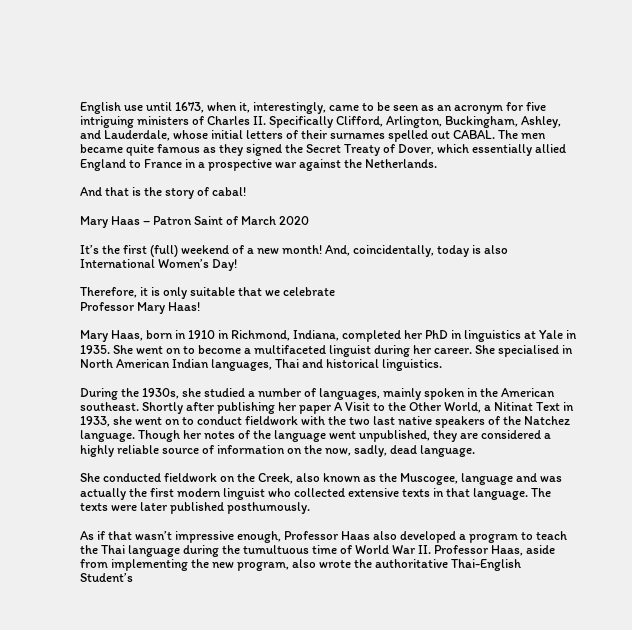English use until 1673, when it, interestingly, came to be seen as an acronym for five intriguing ministers of Charles II. Specifically Clifford, Arlington, Buckingham, Ashley, and Lauderdale, whose initial letters of their surnames spelled out CABAL. The men became quite famous as they signed the Secret Treaty of Dover, which essentially allied England to France in a prospective war against the Netherlands.

And that is the story of cabal!

Mary Haas – Patron Saint of March 2020

It’s the first (full) weekend of a new month! And, coincidentally, today is also International Women’s Day!

Therefore, it is only suitable that we celebrate
Professor Mary Haas!

Mary Haas, born in 1910 in Richmond, Indiana, completed her PhD in linguistics at Yale in 1935. She went on to become a multifaceted linguist during her career. She specialised in North American Indian languages, Thai and historical linguistics.

During the 1930s, she studied a number of languages, mainly spoken in the American southeast. Shortly after publishing her paper A Visit to the Other World, a Nitinat Text in 1933, she went on to conduct fieldwork with the two last native speakers of the Natchez language. Though her notes of the language went unpublished, they are considered a highly reliable source of information on the now, sadly, dead language.

She conducted fieldwork on the Creek, also known as the Muscogee, language and was actually the first modern linguist who collected extensive texts in that language. The texts were later published posthumously.

As if that wasn’t impressive enough, Professor Haas also developed a program to teach the Thai language during the tumultuous time of World War II. Professor Haas, aside from implementing the new program, also wrote the authoritative Thai-English Student’s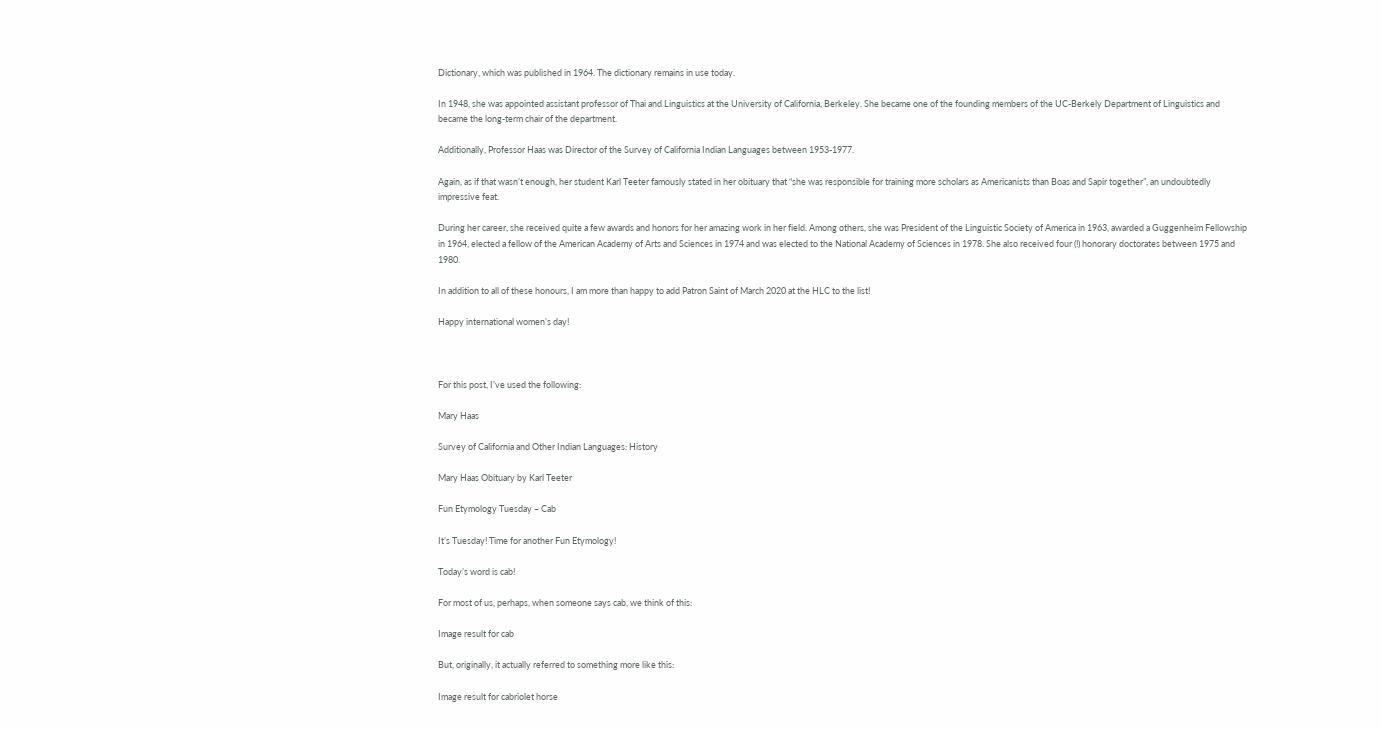Dictionary, which was published in 1964. The dictionary remains in use today.

In 1948, she was appointed assistant professor of Thai and Linguistics at the University of California, Berkeley. She became one of the founding members of the UC-Berkely Department of Linguistics and became the long-term chair of the department.

Additionally, Professor Haas was Director of the Survey of California Indian Languages between 1953-1977.

Again, as if that wasn’t enough, her student Karl Teeter famously stated in her obituary that “she was responsible for training more scholars as Americanists than Boas and Sapir together”, an undoubtedly impressive feat.

During her career, she received quite a few awards and honors for her amazing work in her field. Among others, she was President of the Linguistic Society of America in 1963, awarded a Guggenheim Fellowship in 1964, elected a fellow of the American Academy of Arts and Sciences in 1974 and was elected to the National Academy of Sciences in 1978. She also received four (!) honorary doctorates between 1975 and 1980.

In addition to all of these honours, I am more than happy to add Patron Saint of March 2020 at the HLC to the list!

Happy international women’s day!



For this post, I’ve used the following:

Mary Haas

Survey of California and Other Indian Languages: History

Mary Haas Obituary by Karl Teeter

Fun Etymology Tuesday – Cab

It’s Tuesday! Time for another Fun Etymology!

Today’s word is cab!

For most of us, perhaps, when someone says cab, we think of this:

Image result for cab

But, originally, it actually referred to something more like this:

Image result for cabriolet horse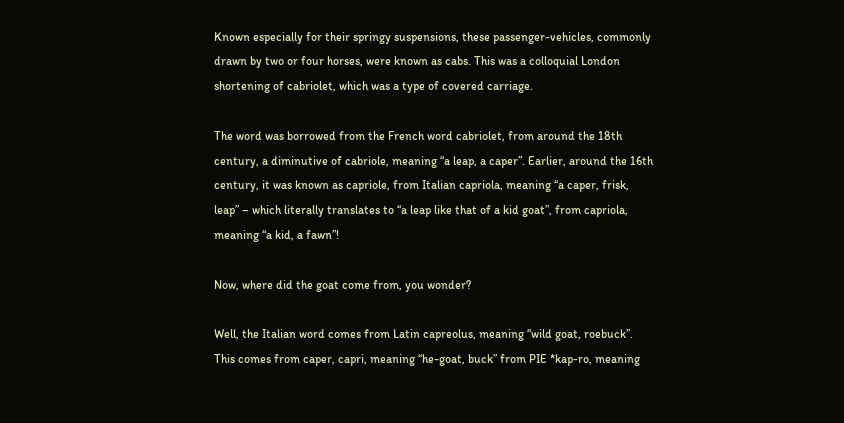Known especially for their springy suspensions, these passenger-vehicles, commonly drawn by two or four horses, were known as cabs. This was a colloquial London shortening of cabriolet, which was a type of covered carriage.

The word was borrowed from the French word cabriolet, from around the 18th century, a diminutive of cabriole, meaning “a leap, a caper”. Earlier, around the 16th century, it was known as capriole, from Italian capriola, meaning “a caper, frisk, leap” – which literally translates to “a leap like that of a kid goat”, from capriola, meaning “a kid, a fawn”!

Now, where did the goat come from, you wonder?

Well, the Italian word comes from Latin capreolus, meaning “wild goat, roebuck”. This comes from caper, capri, meaning “he-goat, buck” from PIE *kap-ro, meaning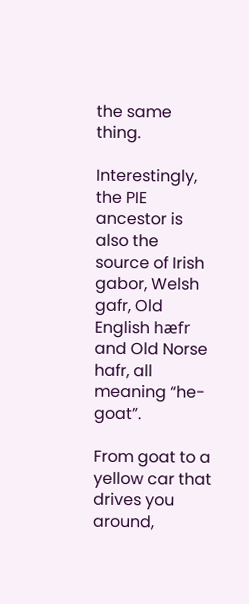the same thing.

Interestingly, the PIE ancestor is also the source of Irish gabor, Welsh gafr, Old English hæfr and Old Norse hafr, all meaning “he-goat”.

From goat to a yellow car that drives you around,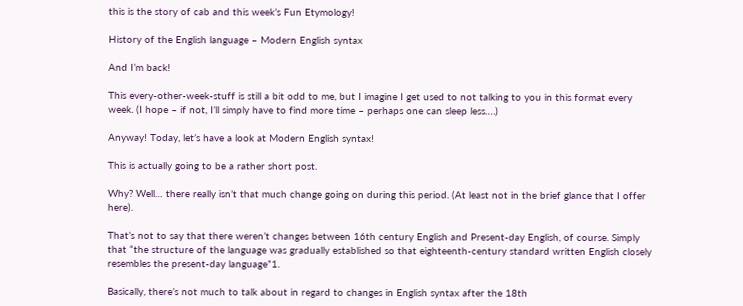this is the story of cab and this week’s Fun Etymology!

History of the English language – Modern English syntax

And I’m back!

This every-other-week-stuff is still a bit odd to me, but I imagine I get used to not talking to you in this format every week. (I hope – if not, I’ll simply have to find more time – perhaps one can sleep less….)

Anyway! Today, let’s have a look at Modern English syntax!

This is actually going to be a rather short post.

Why? Well… there really isn’t that much change going on during this period. (At least not in the brief glance that I offer here).

That’s not to say that there weren’t changes between 16th century English and Present-day English, of course. Simply that “the structure of the language was gradually established so that eighteenth-century standard written English closely resembles the present-day language”1.

Basically, there’s not much to talk about in regard to changes in English syntax after the 18th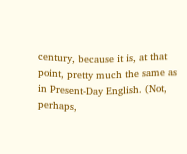century, because it is, at that point, pretty much the same as in Present-Day English. (Not, perhaps,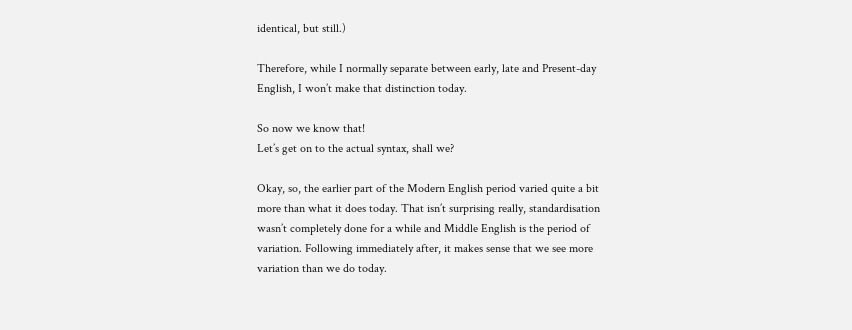identical, but still.)

Therefore, while I normally separate between early, late and Present-day English, I won’t make that distinction today.

So now we know that!
Let’s get on to the actual syntax, shall we?

Okay, so, the earlier part of the Modern English period varied quite a bit more than what it does today. That isn’t surprising really, standardisation wasn’t completely done for a while and Middle English is the period of variation. Following immediately after, it makes sense that we see more variation than we do today.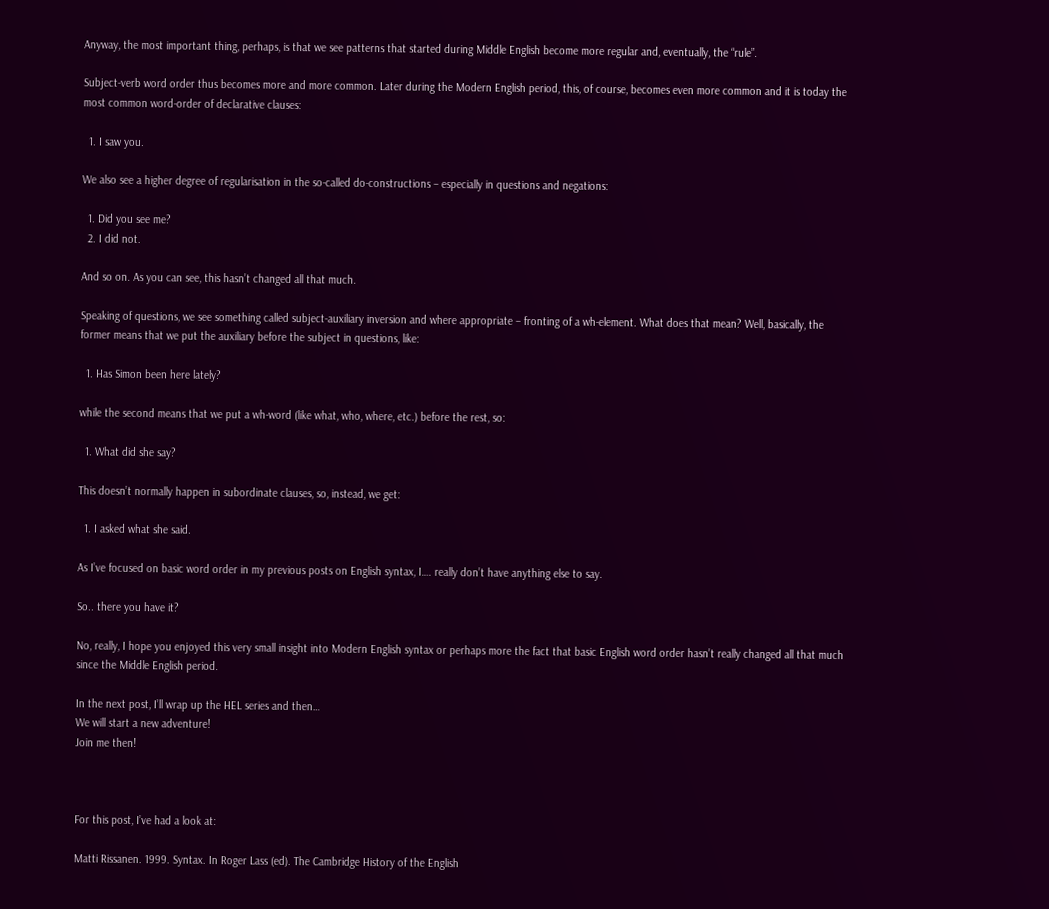Anyway, the most important thing, perhaps, is that we see patterns that started during Middle English become more regular and, eventually, the “rule”.

Subject-verb word order thus becomes more and more common. Later during the Modern English period, this, of course, becomes even more common and it is today the most common word-order of declarative clauses:

  1. I saw you.

We also see a higher degree of regularisation in the so-called do-constructions – especially in questions and negations:

  1. Did you see me?
  2. I did not.

And so on. As you can see, this hasn’t changed all that much.

Speaking of questions, we see something called subject-auxiliary inversion and where appropriate – fronting of a wh-element. What does that mean? Well, basically, the former means that we put the auxiliary before the subject in questions, like:

  1. Has Simon been here lately?

while the second means that we put a wh-word (like what, who, where, etc.) before the rest, so:

  1. What did she say?

This doesn’t normally happen in subordinate clauses, so, instead, we get:

  1. I asked what she said.

As I’ve focused on basic word order in my previous posts on English syntax, I…. really don’t have anything else to say.

So.. there you have it?

No, really, I hope you enjoyed this very small insight into Modern English syntax or perhaps more the fact that basic English word order hasn’t really changed all that much since the Middle English period.

In the next post, I’ll wrap up the HEL series and then…
We will start a new adventure!
Join me then!



For this post, I’ve had a look at:

Matti Rissanen. 1999. Syntax. In Roger Lass (ed). The Cambridge History of the English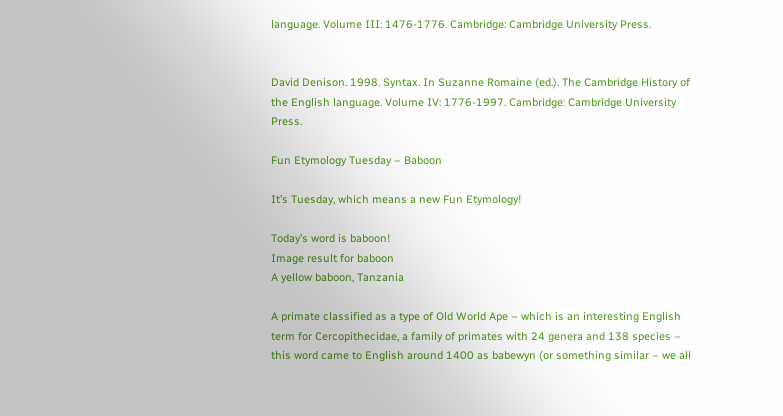language. Volume III: 1476-1776. Cambridge: Cambridge University Press.


David Denison. 1998. Syntax. In Suzanne Romaine (ed.). The Cambridge History of the English language. Volume IV: 1776-1997. Cambridge: Cambridge University Press.

Fun Etymology Tuesday – Baboon

It’s Tuesday, which means a new Fun Etymology!

Today’s word is baboon!
Image result for baboon
A yellow baboon, Tanzania

A primate classified as a type of Old World Ape – which is an interesting English term for Cercopithecidae, a family of primates with 24 genera and 138 species – this word came to English around 1400 as babewyn (or something similar – we all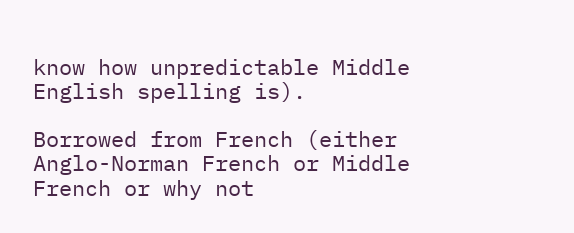know how unpredictable Middle English spelling is).

Borrowed from French (either Anglo-Norman French or Middle French or why not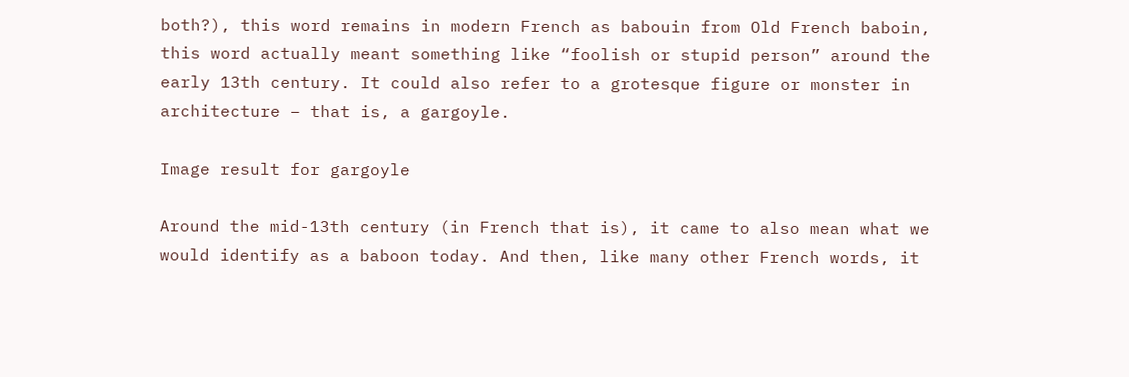both?), this word remains in modern French as babouin from Old French baboin, this word actually meant something like “foolish or stupid person” around the early 13th century. It could also refer to a grotesque figure or monster in architecture – that is, a gargoyle.

Image result for gargoyle

Around the mid-13th century (in French that is), it came to also mean what we would identify as a baboon today. And then, like many other French words, it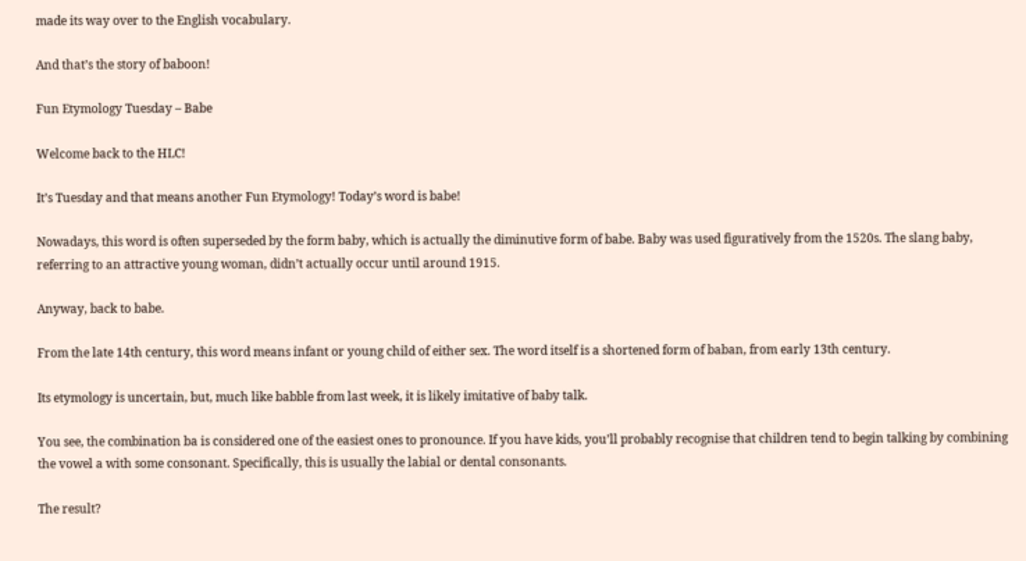made its way over to the English vocabulary.

And that’s the story of baboon!

Fun Etymology Tuesday – Babe

Welcome back to the HLC!

It’s Tuesday and that means another Fun Etymology! Today’s word is babe!

Nowadays, this word is often superseded by the form baby, which is actually the diminutive form of babe. Baby was used figuratively from the 1520s. The slang baby, referring to an attractive young woman, didn’t actually occur until around 1915.

Anyway, back to babe.

From the late 14th century, this word means infant or young child of either sex. The word itself is a shortened form of baban, from early 13th century.

Its etymology is uncertain, but, much like babble from last week, it is likely imitative of baby talk.

You see, the combination ba is considered one of the easiest ones to pronounce. If you have kids, you’ll probably recognise that children tend to begin talking by combining the vowel a with some consonant. Specifically, this is usually the labial or dental consonants.

The result?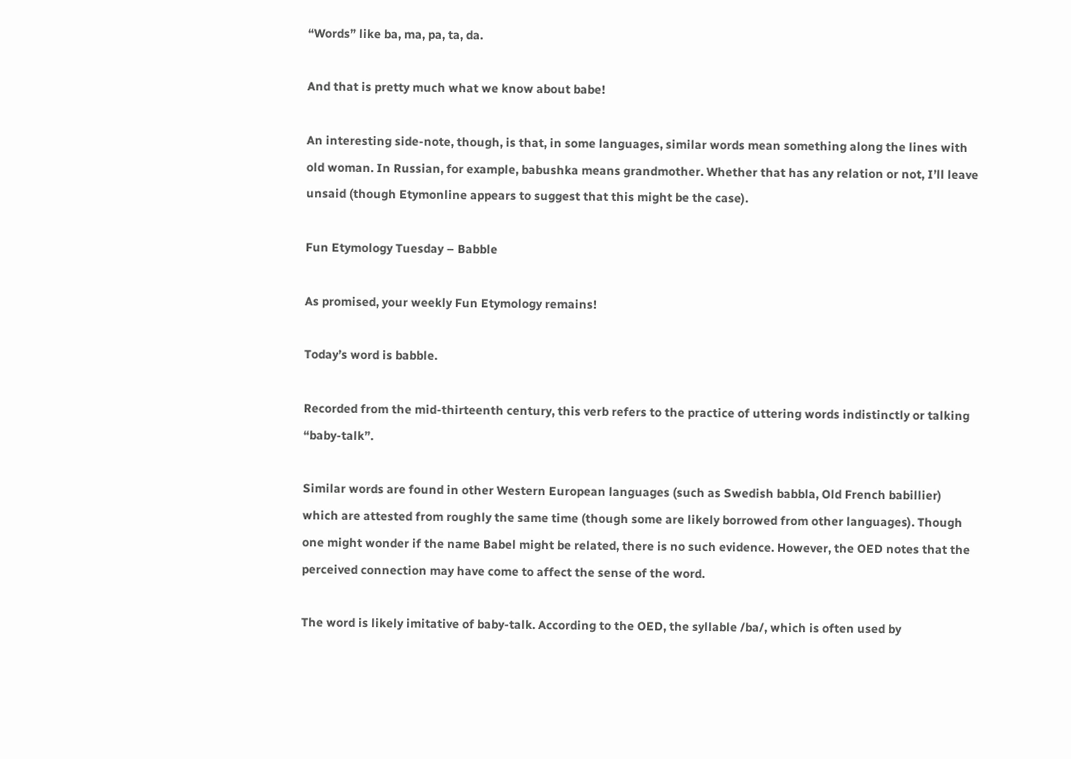“Words” like ba, ma, pa, ta, da.

And that is pretty much what we know about babe!

An interesting side-note, though, is that, in some languages, similar words mean something along the lines with old woman. In Russian, for example, babushka means grandmother. Whether that has any relation or not, I’ll leave unsaid (though Etymonline appears to suggest that this might be the case).

Fun Etymology Tuesday – Babble

As promised, your weekly Fun Etymology remains!

Today’s word is babble.

Recorded from the mid-thirteenth century, this verb refers to the practice of uttering words indistinctly or talking “baby-talk”.

Similar words are found in other Western European languages (such as Swedish babbla, Old French babillier) which are attested from roughly the same time (though some are likely borrowed from other languages). Though one might wonder if the name Babel might be related, there is no such evidence. However, the OED notes that the perceived connection may have come to affect the sense of the word.

The word is likely imitative of baby-talk. According to the OED, the syllable /ba/, which is often used by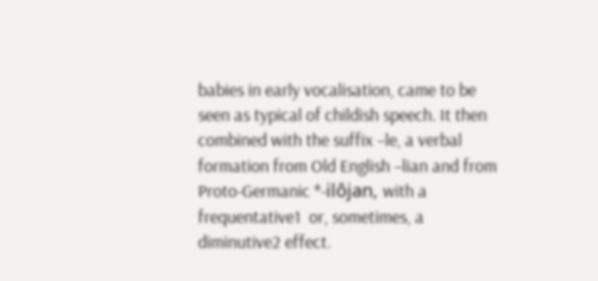babies in early vocalisation, came to be seen as typical of childish speech. It then combined with the suffix –le, a verbal formation from Old English –lian and from Proto-Germanic *-ilôjan, with a frequentative1  or, sometimes, a diminutive2 effect.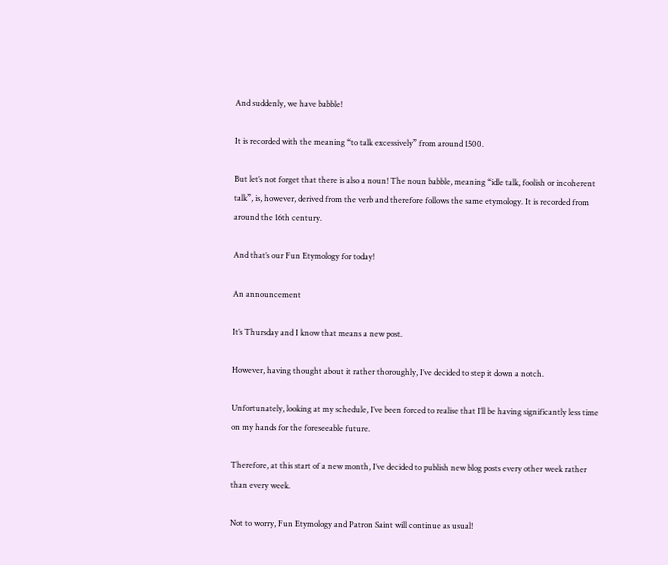And suddenly, we have babble!

It is recorded with the meaning “to talk excessively” from around 1500.

But let’s not forget that there is also a noun! The noun babble, meaning “idle talk, foolish or incoherent talk”, is, however, derived from the verb and therefore follows the same etymology. It is recorded from around the 16th century.

And that’s our Fun Etymology for today!

An announcement

It’s Thursday and I know that means a new post.

However, having thought about it rather thoroughly, I’ve decided to step it down a notch.

Unfortunately, looking at my schedule, I’ve been forced to realise that I’ll be having significantly less time on my hands for the foreseeable future.

Therefore, at this start of a new month, I’ve decided to publish new blog posts every other week rather than every week.

Not to worry, Fun Etymology and Patron Saint will continue as usual!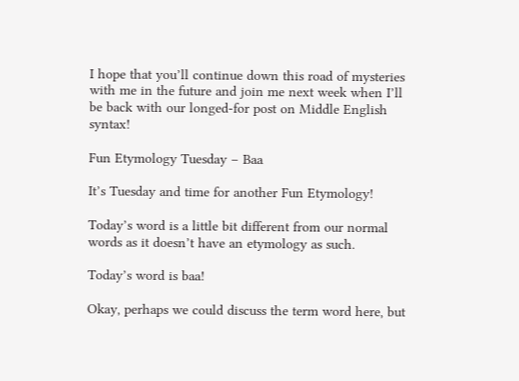I hope that you’ll continue down this road of mysteries with me in the future and join me next week when I’ll be back with our longed-for post on Middle English syntax!

Fun Etymology Tuesday – Baa

It’s Tuesday and time for another Fun Etymology!

Today’s word is a little bit different from our normal words as it doesn’t have an etymology as such.

Today’s word is baa!

Okay, perhaps we could discuss the term word here, but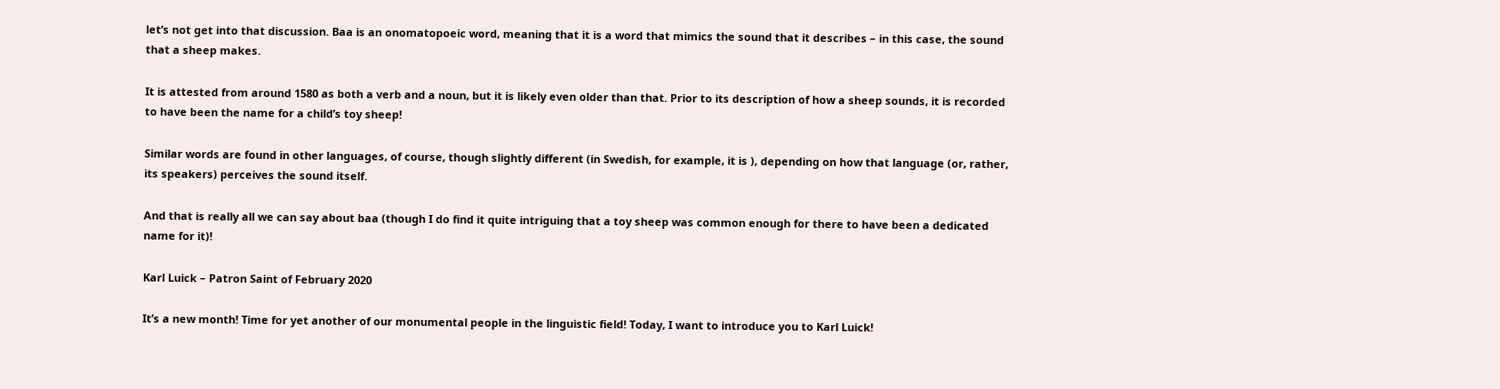let’s not get into that discussion. Baa is an onomatopoeic word, meaning that it is a word that mimics the sound that it describes – in this case, the sound that a sheep makes.

It is attested from around 1580 as both a verb and a noun, but it is likely even older than that. Prior to its description of how a sheep sounds, it is recorded to have been the name for a child’s toy sheep!

Similar words are found in other languages, of course, though slightly different (in Swedish, for example, it is ), depending on how that language (or, rather, its speakers) perceives the sound itself.

And that is really all we can say about baa (though I do find it quite intriguing that a toy sheep was common enough for there to have been a dedicated name for it)!

Karl Luick – Patron Saint of February 2020

It’s a new month! Time for yet another of our monumental people in the linguistic field! Today, I want to introduce you to Karl Luick!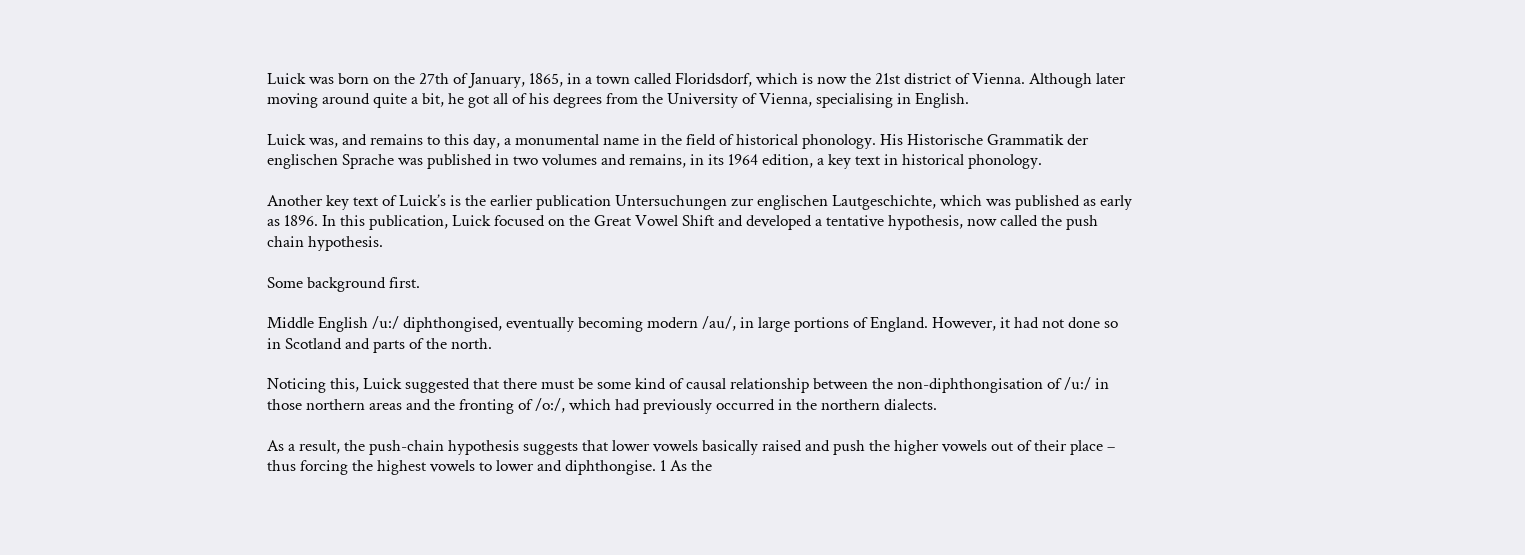Luick was born on the 27th of January, 1865, in a town called Floridsdorf, which is now the 21st district of Vienna. Although later moving around quite a bit, he got all of his degrees from the University of Vienna, specialising in English.

Luick was, and remains to this day, a monumental name in the field of historical phonology. His Historische Grammatik der englischen Sprache was published in two volumes and remains, in its 1964 edition, a key text in historical phonology.

Another key text of Luick’s is the earlier publication Untersuchungen zur englischen Lautgeschichte, which was published as early as 1896. In this publication, Luick focused on the Great Vowel Shift and developed a tentative hypothesis, now called the push chain hypothesis.

Some background first.

Middle English /u:/ diphthongised, eventually becoming modern /au/, in large portions of England. However, it had not done so in Scotland and parts of the north.

Noticing this, Luick suggested that there must be some kind of causal relationship between the non-diphthongisation of /u:/ in those northern areas and the fronting of /o:/, which had previously occurred in the northern dialects.

As a result, the push-chain hypothesis suggests that lower vowels basically raised and push the higher vowels out of their place – thus forcing the highest vowels to lower and diphthongise. 1 As the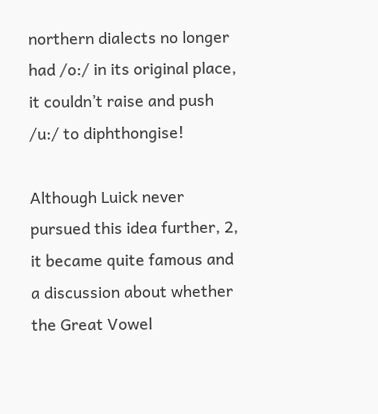northern dialects no longer had /o:/ in its original place, it couldn’t raise and push /u:/ to diphthongise!

Although Luick never pursued this idea further, 2, it became quite famous and a discussion about whether the Great Vowel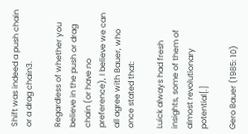Shift was indeed a push chain or a drag chain3.

Regardless of whether you believe in the push or drag chain (or have no preference), I believe we can all agree with Bauer, who once stated that:

Luick always had fresh insights, some of them of almost revolutionary potential[.]

Gero Bauer (1985: 10)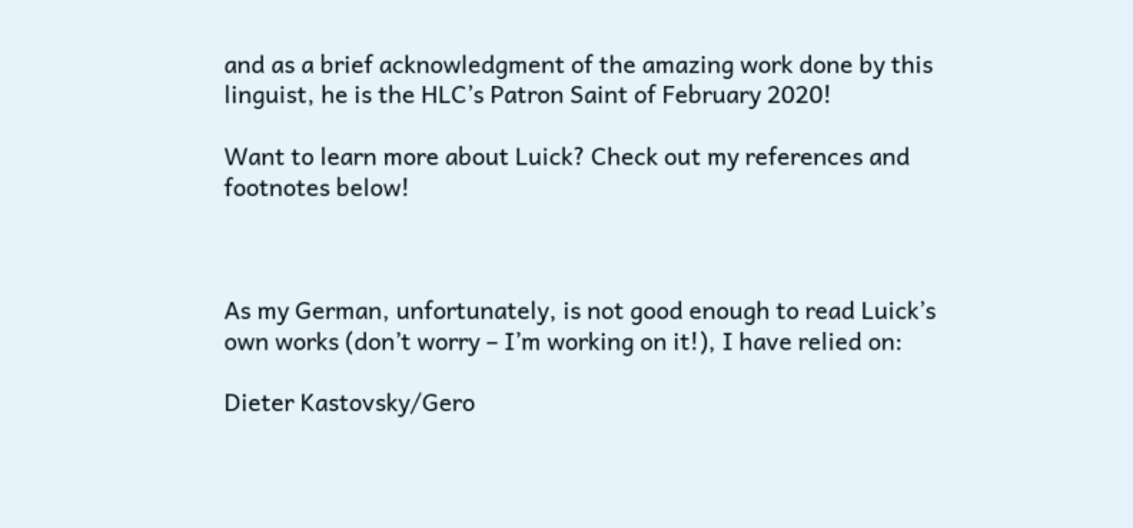and as a brief acknowledgment of the amazing work done by this linguist, he is the HLC’s Patron Saint of February 2020!

Want to learn more about Luick? Check out my references and footnotes below!



As my German, unfortunately, is not good enough to read Luick’s own works (don’t worry – I’m working on it!), I have relied on:

Dieter Kastovsky/Gero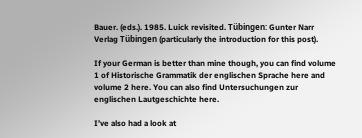Bauer. (eds.). 1985. Luick revisited. Tübingen: Gunter Narr Verlag Tübingen (particularly the introduction for this post).

If your German is better than mine though, you can find volume 1 of Historische Grammatik der englischen Sprache here and volume 2 here. You can also find Untersuchungen zur englischen Lautgeschichte here.

I’ve also had a look at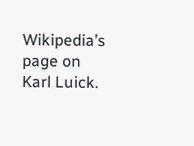Wikipedia’s page on Karl Luick.